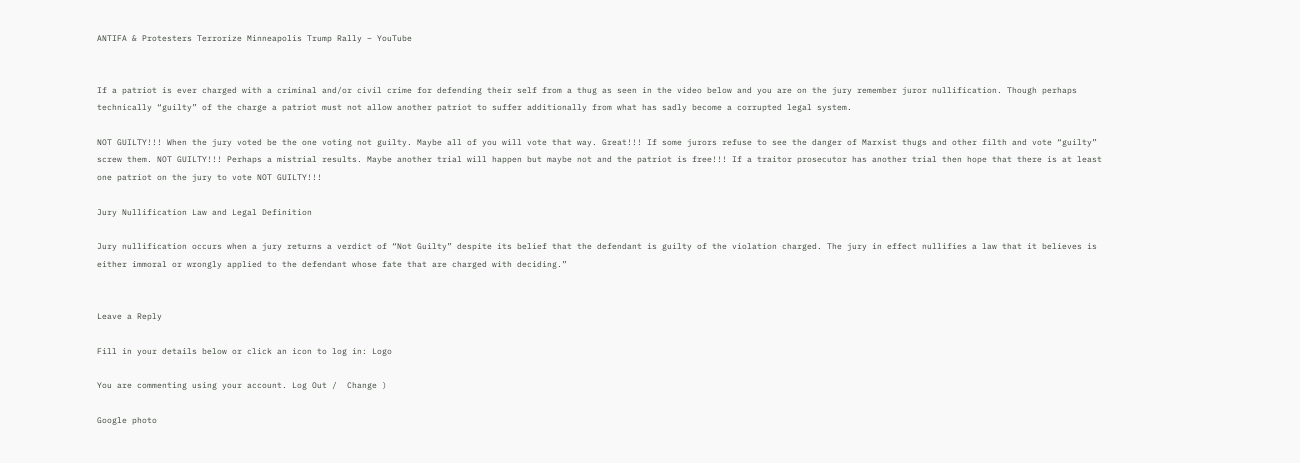ANTIFA & Protesters Terrorize Minneapolis Trump Rally – YouTube


If a patriot is ever charged with a criminal and/or civil crime for defending their self from a thug as seen in the video below and you are on the jury remember juror nullification. Though perhaps technically “guilty” of the charge a patriot must not allow another patriot to suffer additionally from what has sadly become a corrupted legal system.

NOT GUILTY!!! When the jury voted be the one voting not guilty. Maybe all of you will vote that way. Great!!! If some jurors refuse to see the danger of Marxist thugs and other filth and vote “guilty” screw them. NOT GUILTY!!! Perhaps a mistrial results. Maybe another trial will happen but maybe not and the patriot is free!!! If a traitor prosecutor has another trial then hope that there is at least one patriot on the jury to vote NOT GUILTY!!!

Jury Nullification Law and Legal Definition

Jury nullification occurs when a jury returns a verdict of “Not Guilty” despite its belief that the defendant is guilty of the violation charged. The jury in effect nullifies a law that it believes is either immoral or wrongly applied to the defendant whose fate that are charged with deciding.”


Leave a Reply

Fill in your details below or click an icon to log in: Logo

You are commenting using your account. Log Out /  Change )

Google photo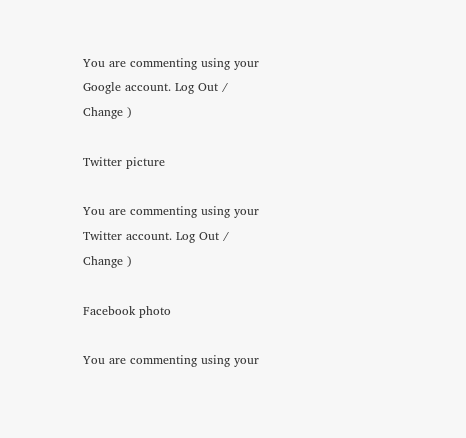You are commenting using your Google account. Log Out /  Change )

Twitter picture

You are commenting using your Twitter account. Log Out /  Change )

Facebook photo

You are commenting using your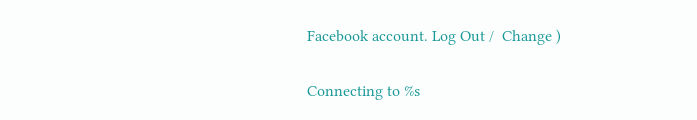Facebook account. Log Out /  Change )

Connecting to %s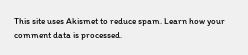This site uses Akismet to reduce spam. Learn how your comment data is processed.